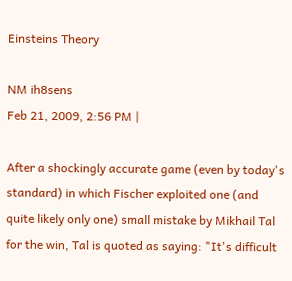Einsteins Theory

NM ih8sens
Feb 21, 2009, 2:56 PM |

After a shockingly accurate game (even by today's standard) in which Fischer exploited one (and quite likely only one) small mistake by Mikhail Tal for the win, Tal is quoted as saying: "It's difficult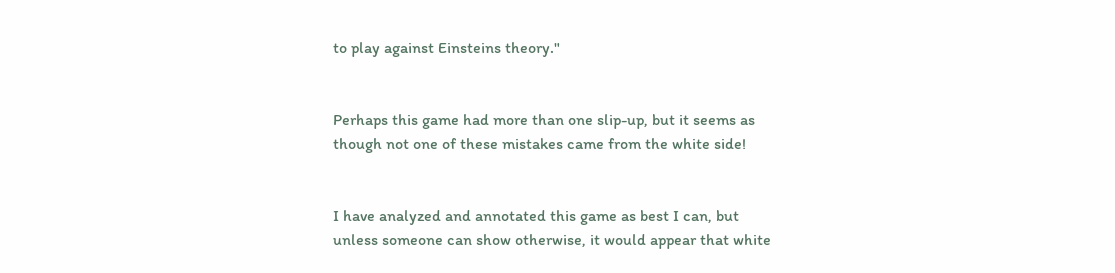to play against Einsteins theory."


Perhaps this game had more than one slip-up, but it seems as though not one of these mistakes came from the white side!


I have analyzed and annotated this game as best I can, but unless someone can show otherwise, it would appear that white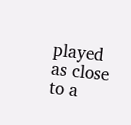played as close to a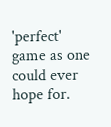'perfect' game as one could ever hope for.